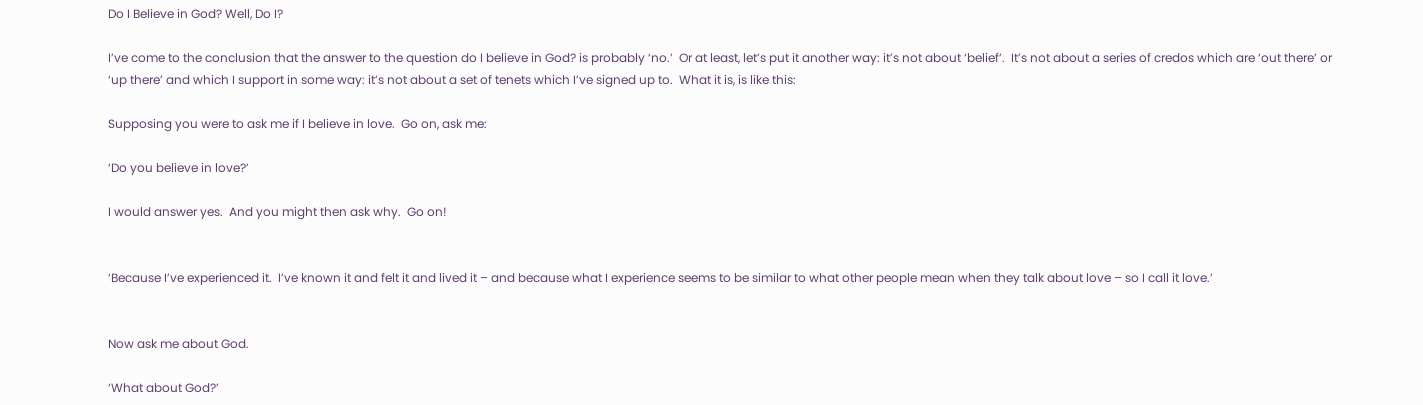Do I Believe in God? Well, Do I?

I’ve come to the conclusion that the answer to the question do I believe in God? is probably ‘no.’  Or at least, let’s put it another way: it’s not about ‘belief’.  It’s not about a series of credos which are ‘out there’ or ‘up there’ and which I support in some way: it’s not about a set of tenets which I’ve signed up to.  What it is, is like this:

Supposing you were to ask me if I believe in love.  Go on, ask me:

‘Do you believe in love?’

I would answer yes.  And you might then ask why.  Go on!


‘Because I’ve experienced it.  I’ve known it and felt it and lived it – and because what I experience seems to be similar to what other people mean when they talk about love – so I call it love.’


Now ask me about God.

‘What about God?’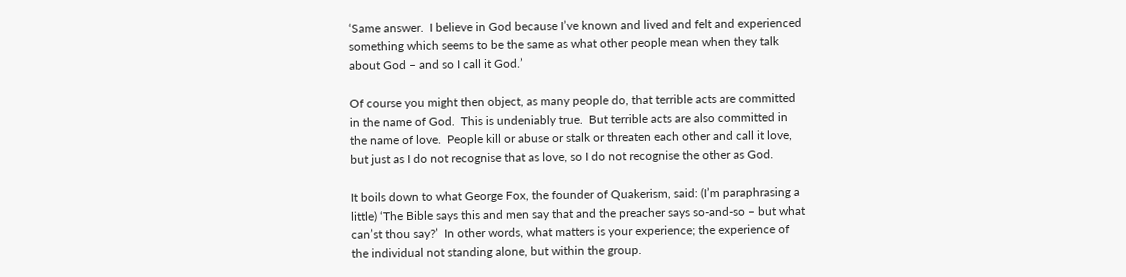‘Same answer.  I believe in God because I’ve known and lived and felt and experienced something which seems to be the same as what other people mean when they talk about God – and so I call it God.’

Of course you might then object, as many people do, that terrible acts are committed in the name of God.  This is undeniably true.  But terrible acts are also committed in the name of love.  People kill or abuse or stalk or threaten each other and call it love, but just as I do not recognise that as love, so I do not recognise the other as God.

It boils down to what George Fox, the founder of Quakerism, said: (I’m paraphrasing a little) ‘The Bible says this and men say that and the preacher says so-and-so – but what can’st thou say?’  In other words, what matters is your experience; the experience of the individual not standing alone, but within the group.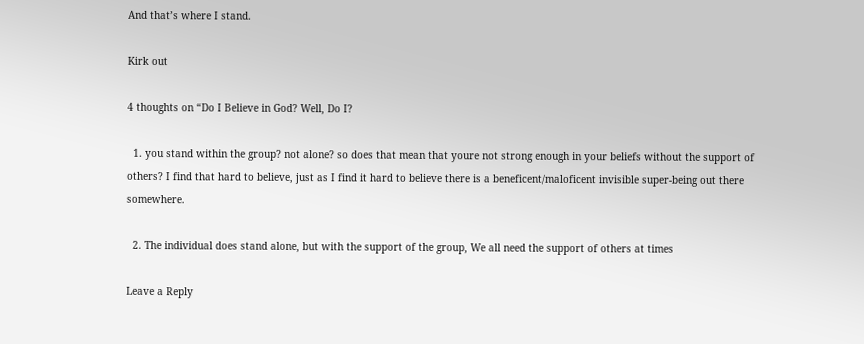And that’s where I stand.

Kirk out

4 thoughts on “Do I Believe in God? Well, Do I?

  1. you stand within the group? not alone? so does that mean that youre not strong enough in your beliefs without the support of others? I find that hard to believe, just as I find it hard to believe there is a beneficent/maloficent invisible super-being out there somewhere.

  2. The individual does stand alone, but with the support of the group, We all need the support of others at times

Leave a Reply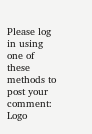Please log in using one of these methods to post your comment: Logo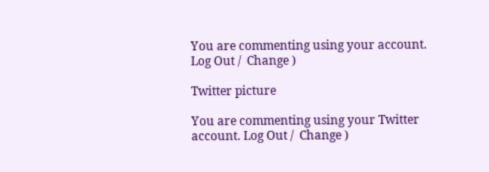You are commenting using your account. Log Out /  Change )

Twitter picture

You are commenting using your Twitter account. Log Out /  Change )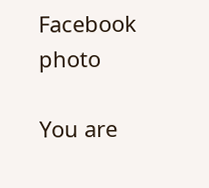Facebook photo

You are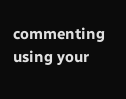commenting using your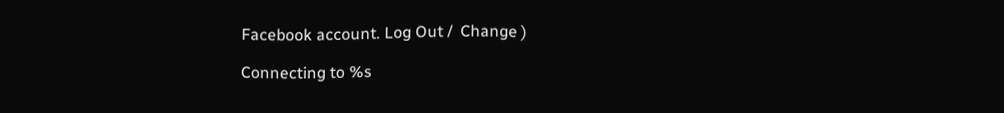Facebook account. Log Out /  Change )

Connecting to %s